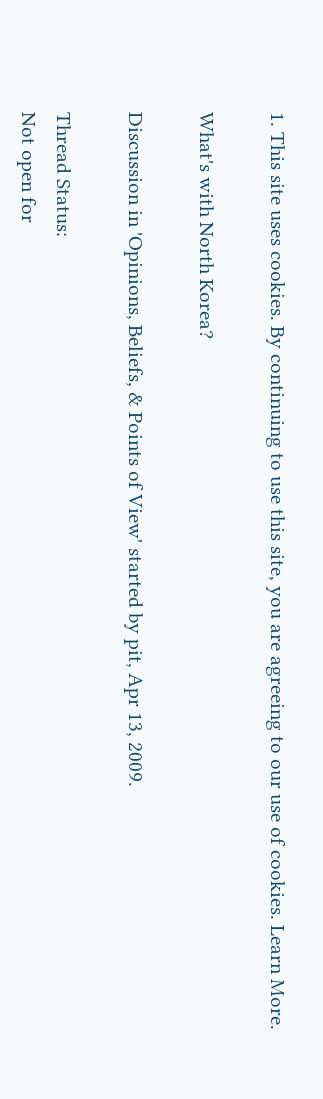1. This site uses cookies. By continuing to use this site, you are agreeing to our use of cookies. Learn More.

What's with North Korea?

Discussion in 'Opinions, Beliefs, & Points of View' started by pit, Apr 13, 2009.

Thread Status:
Not open for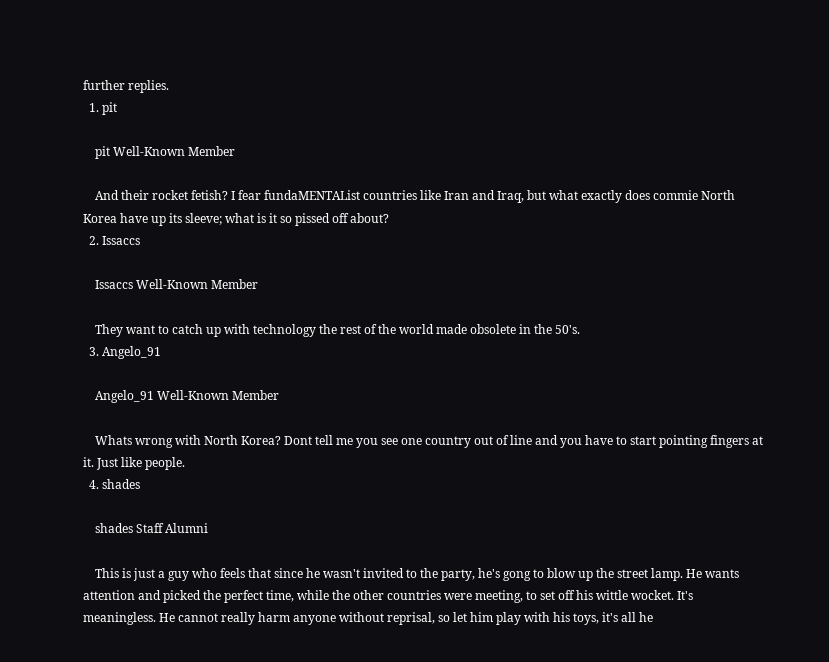further replies.
  1. pit

    pit Well-Known Member

    And their rocket fetish? I fear fundaMENTAList countries like Iran and Iraq, but what exactly does commie North Korea have up its sleeve; what is it so pissed off about?
  2. Issaccs

    Issaccs Well-Known Member

    They want to catch up with technology the rest of the world made obsolete in the 50's.
  3. Angelo_91

    Angelo_91 Well-Known Member

    Whats wrong with North Korea? Dont tell me you see one country out of line and you have to start pointing fingers at it. Just like people.
  4. shades

    shades Staff Alumni

    This is just a guy who feels that since he wasn't invited to the party, he's gong to blow up the street lamp. He wants attention and picked the perfect time, while the other countries were meeting, to set off his wittle wocket. It's meaningless. He cannot really harm anyone without reprisal, so let him play with his toys, it's all he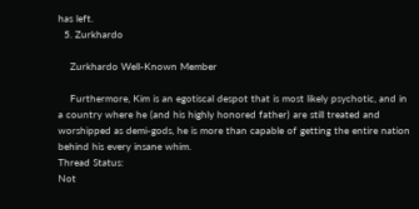has left.
  5. Zurkhardo

    Zurkhardo Well-Known Member

    Furthermore, Kim is an egotiscal despot that is most likely psychotic, and in a country where he (and his highly honored father) are still treated and worshipped as demi-gods, he is more than capable of getting the entire nation behind his every insane whim.
Thread Status:
Not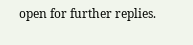open for further replies.